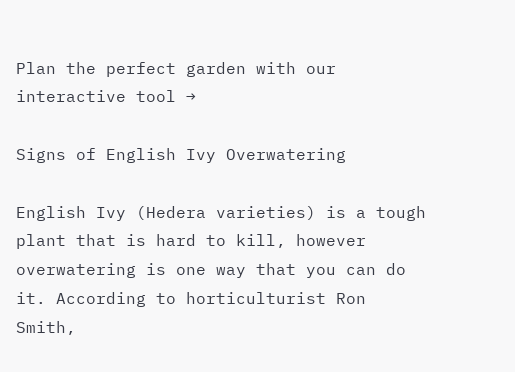Plan the perfect garden with our interactive tool →

Signs of English Ivy Overwatering

English Ivy (Hedera varieties) is a tough plant that is hard to kill, however overwatering is one way that you can do it. According to horticulturist Ron Smith,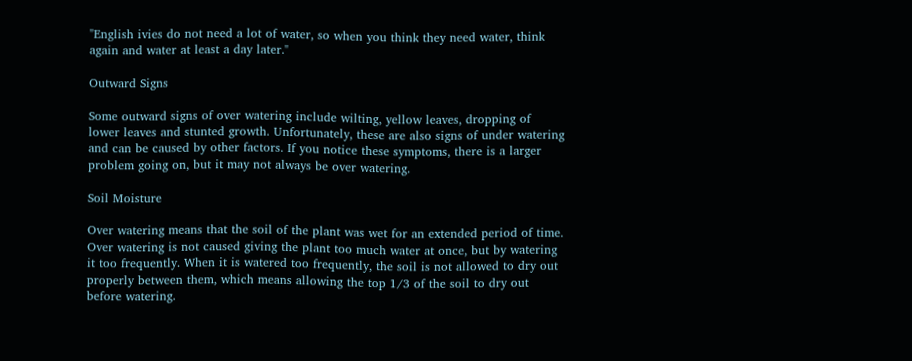"English ivies do not need a lot of water, so when you think they need water, think again and water at least a day later."

Outward Signs

Some outward signs of over watering include wilting, yellow leaves, dropping of lower leaves and stunted growth. Unfortunately, these are also signs of under watering and can be caused by other factors. If you notice these symptoms, there is a larger problem going on, but it may not always be over watering.

Soil Moisture

Over watering means that the soil of the plant was wet for an extended period of time. Over watering is not caused giving the plant too much water at once, but by watering it too frequently. When it is watered too frequently, the soil is not allowed to dry out properly between them, which means allowing the top 1/3 of the soil to dry out before watering.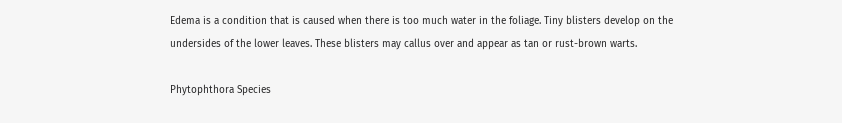Edema is a condition that is caused when there is too much water in the foliage. Tiny blisters develop on the undersides of the lower leaves. These blisters may callus over and appear as tan or rust-brown warts.

Phytophthora Species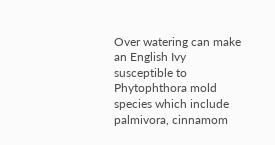Over watering can make an English Ivy susceptible to Phytophthora mold species which include palmivora, cinnamom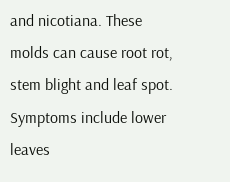and nicotiana. These molds can cause root rot, stem blight and leaf spot. Symptoms include lower leaves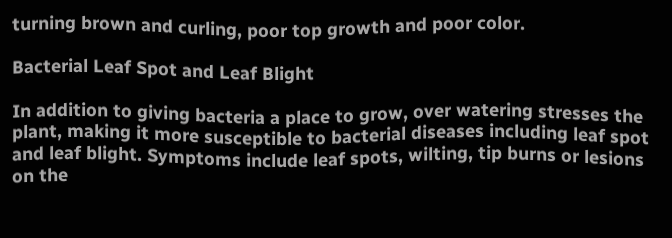turning brown and curling, poor top growth and poor color.

Bacterial Leaf Spot and Leaf Blight

In addition to giving bacteria a place to grow, over watering stresses the plant, making it more susceptible to bacterial diseases including leaf spot and leaf blight. Symptoms include leaf spots, wilting, tip burns or lesions on the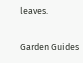leaves.

Garden Guides